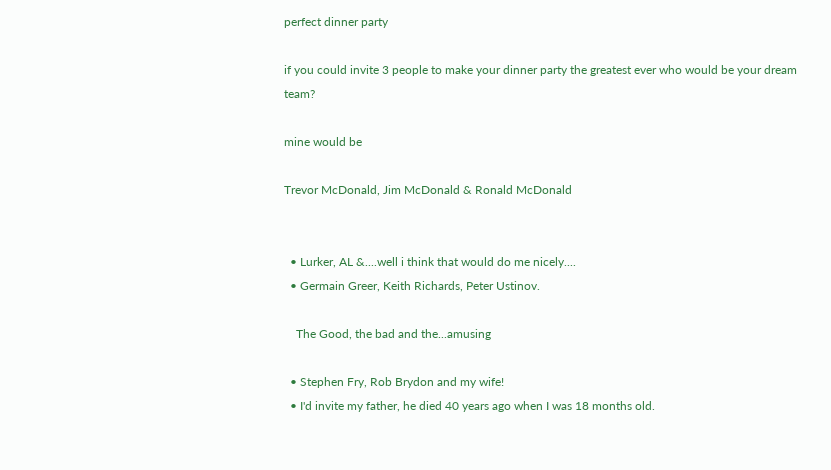perfect dinner party

if you could invite 3 people to make your dinner party the greatest ever who would be your dream team?

mine would be

Trevor McDonald, Jim McDonald & Ronald McDonald


  • Lurker, AL &....well i think that would do me nicely....
  • Germain Greer, Keith Richards, Peter Ustinov.

    The Good, the bad and the...amusing

  • Stephen Fry, Rob Brydon and my wife!
  • I'd invite my father, he died 40 years ago when I was 18 months old.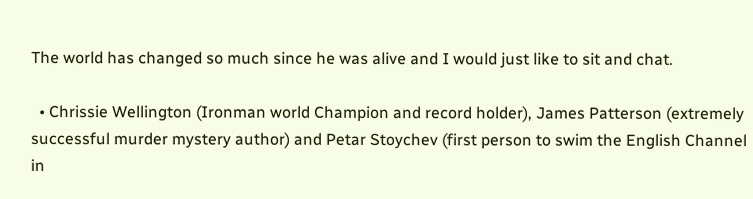The world has changed so much since he was alive and I would just like to sit and chat.

  • Chrissie Wellington (Ironman world Champion and record holder), James Patterson (extremely successful murder mystery author) and Petar Stoychev (first person to swim the English Channel in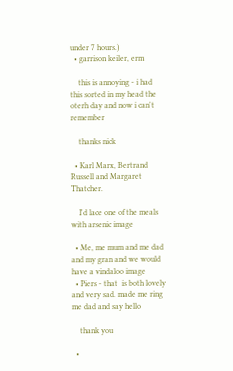under 7 hours.)
  • garrison keiler, erm

    this is annoying - i had this sorted in my head the oterh day and now i can't remember

    thanks nick

  • Karl Marx, Bertrand Russell and Margaret Thatcher.

    I'd lace one of the meals with arsenic image

  • Me, me mum and me dad and my gran and we would have a vindaloo image
  • Piers - that  is both lovely and very sad. made me ring me dad and say hello

    thank you

  •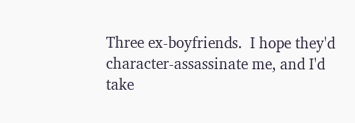Three ex-boyfriends.  I hope they'd character-assassinate me, and I'd take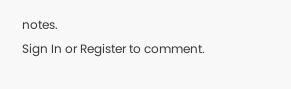notes.
Sign In or Register to comment.